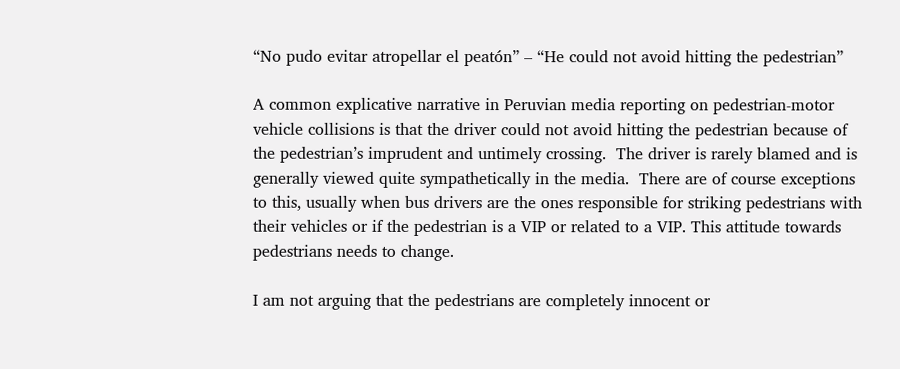“No pudo evitar atropellar el peatón” – “He could not avoid hitting the pedestrian”

A common explicative narrative in Peruvian media reporting on pedestrian-motor vehicle collisions is that the driver could not avoid hitting the pedestrian because of the pedestrian’s imprudent and untimely crossing.  The driver is rarely blamed and is generally viewed quite sympathetically in the media.  There are of course exceptions to this, usually when bus drivers are the ones responsible for striking pedestrians with their vehicles or if the pedestrian is a VIP or related to a VIP. This attitude towards pedestrians needs to change.

I am not arguing that the pedestrians are completely innocent or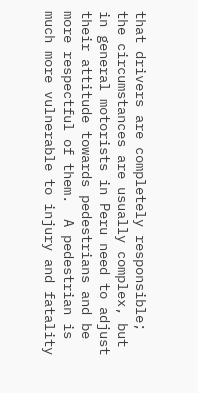that drivers are completely responsible; the circumstances are usually complex, but in general motorists in Peru need to adjust their attitude towards pedestrians and be more respectful of them.  A pedestrian is much more vulnerable to injury and fatality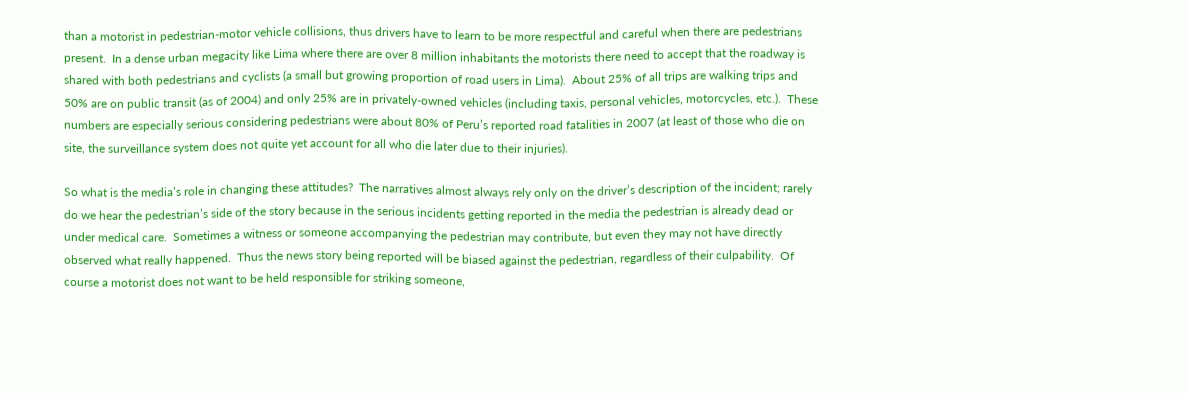than a motorist in pedestrian-motor vehicle collisions, thus drivers have to learn to be more respectful and careful when there are pedestrians present.  In a dense urban megacity like Lima where there are over 8 million inhabitants the motorists there need to accept that the roadway is shared with both pedestrians and cyclists (a small but growing proportion of road users in Lima).  About 25% of all trips are walking trips and 50% are on public transit (as of 2004) and only 25% are in privately-owned vehicles (including taxis, personal vehicles, motorcycles, etc.).  These numbers are especially serious considering pedestrians were about 80% of Peru’s reported road fatalities in 2007 (at least of those who die on site, the surveillance system does not quite yet account for all who die later due to their injuries).

So what is the media’s role in changing these attitudes?  The narratives almost always rely only on the driver’s description of the incident; rarely do we hear the pedestrian’s side of the story because in the serious incidents getting reported in the media the pedestrian is already dead or under medical care.  Sometimes a witness or someone accompanying the pedestrian may contribute, but even they may not have directly observed what really happened.  Thus the news story being reported will be biased against the pedestrian, regardless of their culpability.  Of course a motorist does not want to be held responsible for striking someone,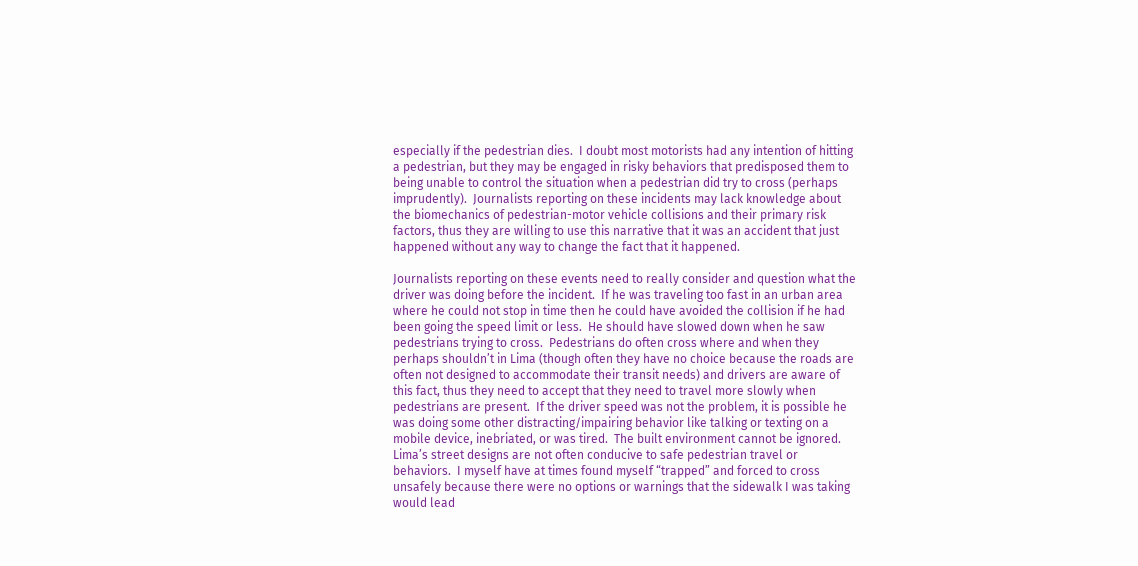especially if the pedestrian dies.  I doubt most motorists had any intention of hitting a pedestrian, but they may be engaged in risky behaviors that predisposed them to being unable to control the situation when a pedestrian did try to cross (perhaps imprudently).  Journalists reporting on these incidents may lack knowledge about the biomechanics of pedestrian-motor vehicle collisions and their primary risk factors, thus they are willing to use this narrative that it was an accident that just happened without any way to change the fact that it happened.

Journalists reporting on these events need to really consider and question what the driver was doing before the incident.  If he was traveling too fast in an urban area where he could not stop in time then he could have avoided the collision if he had been going the speed limit or less.  He should have slowed down when he saw pedestrians trying to cross.  Pedestrians do often cross where and when they perhaps shouldn’t in Lima (though often they have no choice because the roads are often not designed to accommodate their transit needs) and drivers are aware of this fact, thus they need to accept that they need to travel more slowly when pedestrians are present.  If the driver speed was not the problem, it is possible he was doing some other distracting/impairing behavior like talking or texting on a mobile device, inebriated, or was tired.  The built environment cannot be ignored.  Lima’s street designs are not often conducive to safe pedestrian travel or behaviors.  I myself have at times found myself “trapped” and forced to cross unsafely because there were no options or warnings that the sidewalk I was taking would lead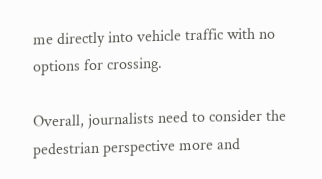me directly into vehicle traffic with no options for crossing.

Overall, journalists need to consider the pedestrian perspective more and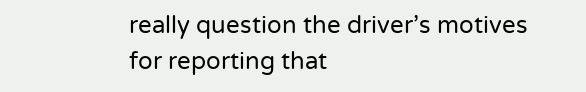really question the driver’s motives for reporting that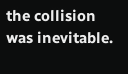the collision was inevitable.